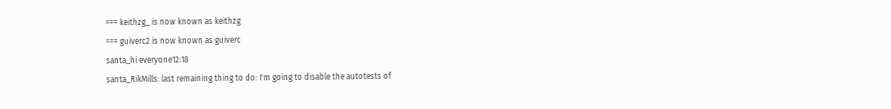=== keithzg_ is now known as keithzg
=== guiverc2 is now known as guiverc
santa_hi everyone12:18
santa_RikMills: last remaining thing to do: I'm going to disable the autotests of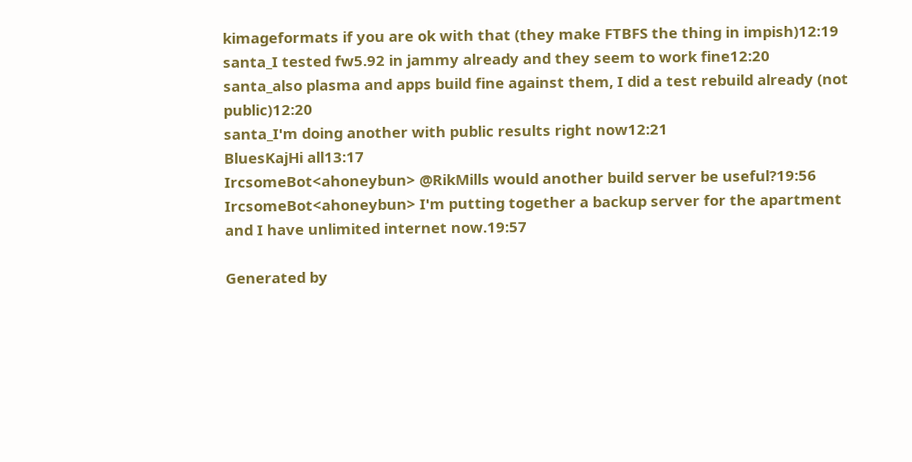kimageformats if you are ok with that (they make FTBFS the thing in impish)12:19
santa_I tested fw5.92 in jammy already and they seem to work fine12:20
santa_also plasma and apps build fine against them, I did a test rebuild already (not public)12:20
santa_I'm doing another with public results right now12:21
BluesKajHi all13:17
IrcsomeBot<ahoneybun> @RikMills would another build server be useful?19:56
IrcsomeBot<ahoneybun> I'm putting together a backup server for the apartment and I have unlimited internet now.19:57

Generated by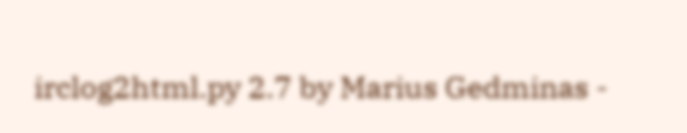irclog2html.py 2.7 by Marius Gedminas -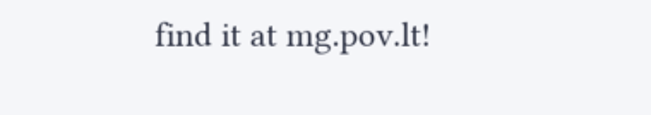find it at mg.pov.lt!